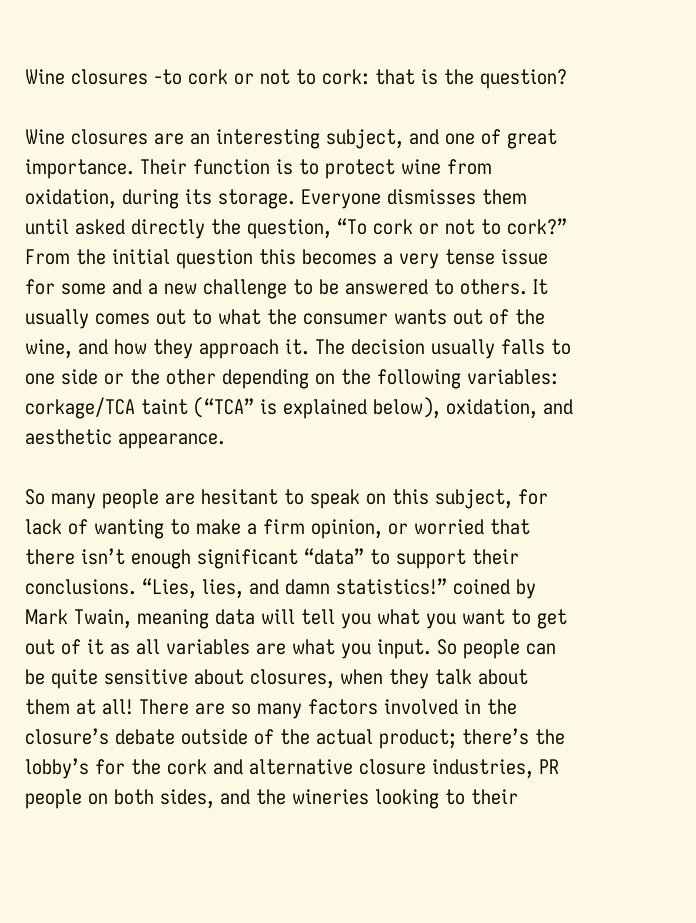Wine closures -to cork or not to cork: that is the question?

Wine closures are an interesting subject, and one of great importance. Their function is to protect wine from oxidation, during its storage. Everyone dismisses them until asked directly the question, “To cork or not to cork?” From the initial question this becomes a very tense issue for some and a new challenge to be answered to others. It usually comes out to what the consumer wants out of the wine, and how they approach it. The decision usually falls to one side or the other depending on the following variables: corkage/TCA taint (“TCA” is explained below), oxidation, and aesthetic appearance.

So many people are hesitant to speak on this subject, for lack of wanting to make a firm opinion, or worried that there isn’t enough significant “data” to support their conclusions. “Lies, lies, and damn statistics!” coined by Mark Twain, meaning data will tell you what you want to get out of it as all variables are what you input. So people can be quite sensitive about closures, when they talk about them at all! There are so many factors involved in the closure’s debate outside of the actual product; there’s the lobby’s for the cork and alternative closure industries, PR people on both sides, and the wineries looking to their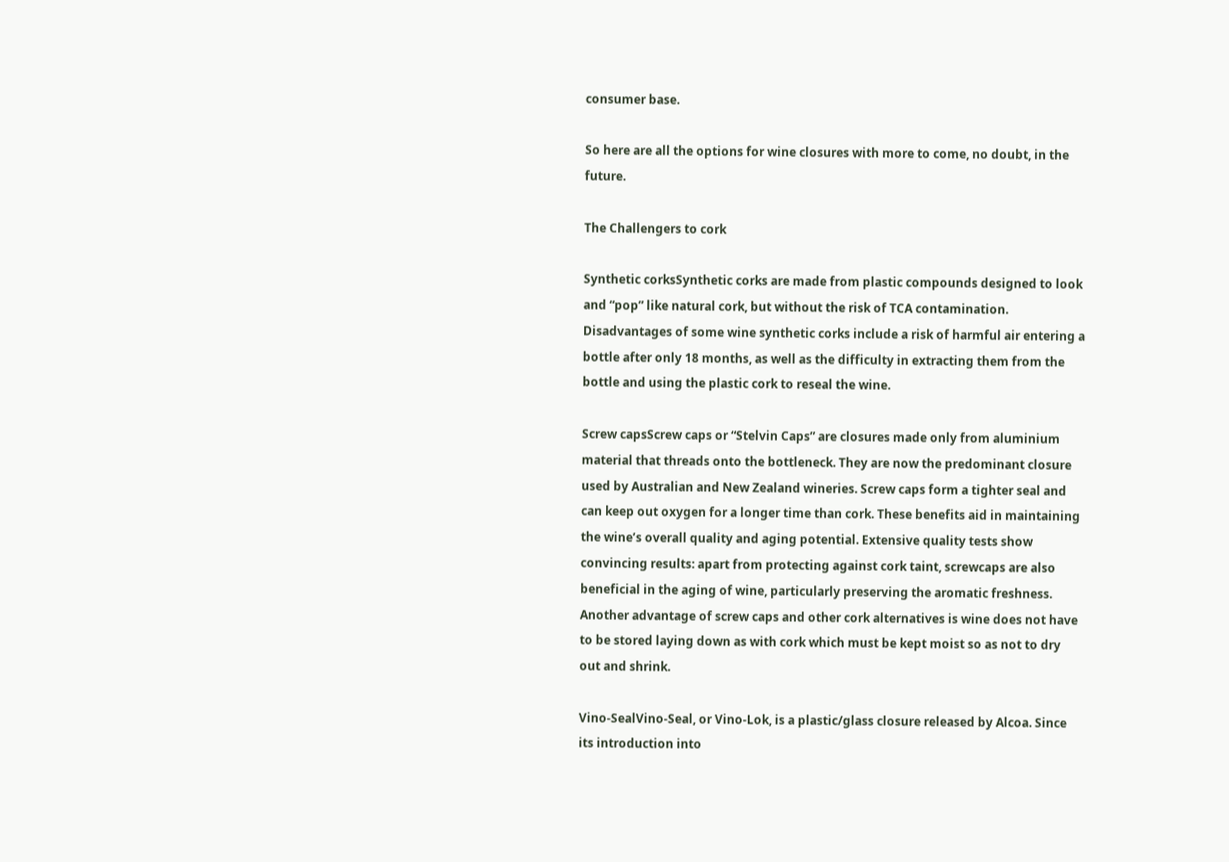consumer base.

So here are all the options for wine closures with more to come, no doubt, in the future.

The Challengers to cork

Synthetic corksSynthetic corks are made from plastic compounds designed to look and “pop” like natural cork, but without the risk of TCA contamination. Disadvantages of some wine synthetic corks include a risk of harmful air entering a bottle after only 18 months, as well as the difficulty in extracting them from the bottle and using the plastic cork to reseal the wine.

Screw capsScrew caps or “Stelvin Caps” are closures made only from aluminium material that threads onto the bottleneck. They are now the predominant closure used by Australian and New Zealand wineries. Screw caps form a tighter seal and can keep out oxygen for a longer time than cork. These benefits aid in maintaining the wine’s overall quality and aging potential. Extensive quality tests show convincing results: apart from protecting against cork taint, screwcaps are also beneficial in the aging of wine, particularly preserving the aromatic freshness. Another advantage of screw caps and other cork alternatives is wine does not have to be stored laying down as with cork which must be kept moist so as not to dry out and shrink.

Vino-SealVino-Seal, or Vino-Lok, is a plastic/glass closure released by Alcoa. Since its introduction into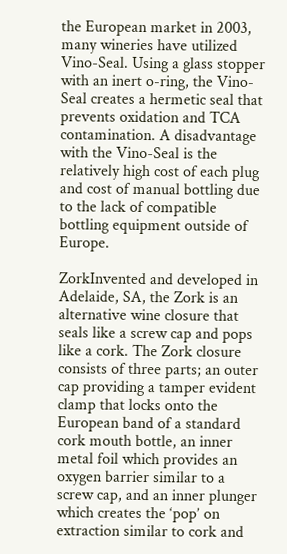the European market in 2003, many wineries have utilized Vino-Seal. Using a glass stopper with an inert o-ring, the Vino-Seal creates a hermetic seal that prevents oxidation and TCA contamination. A disadvantage with the Vino-Seal is the relatively high cost of each plug and cost of manual bottling due to the lack of compatible bottling equipment outside of Europe.

ZorkInvented and developed in Adelaide, SA, the Zork is an alternative wine closure that seals like a screw cap and pops like a cork. The Zork closure consists of three parts; an outer cap providing a tamper evident clamp that locks onto the European band of a standard cork mouth bottle, an inner metal foil which provides an oxygen barrier similar to a screw cap, and an inner plunger which creates the ‘pop’ on extraction similar to cork and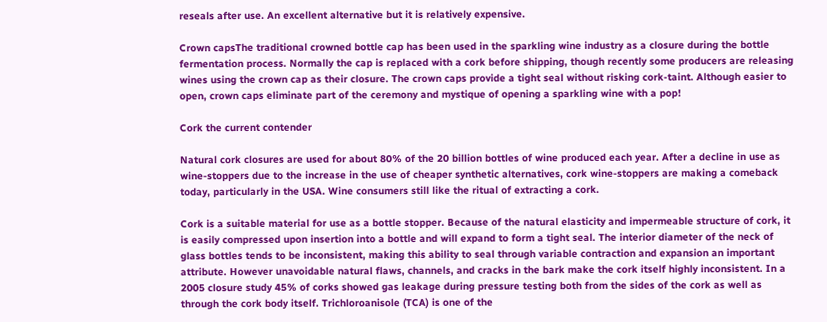reseals after use. An excellent alternative but it is relatively expensive.

Crown capsThe traditional crowned bottle cap has been used in the sparkling wine industry as a closure during the bottle fermentation process. Normally the cap is replaced with a cork before shipping, though recently some producers are releasing wines using the crown cap as their closure. The crown caps provide a tight seal without risking cork-taint. Although easier to open, crown caps eliminate part of the ceremony and mystique of opening a sparkling wine with a pop!

Cork the current contender

Natural cork closures are used for about 80% of the 20 billion bottles of wine produced each year. After a decline in use as wine-stoppers due to the increase in the use of cheaper synthetic alternatives, cork wine-stoppers are making a comeback today, particularly in the USA. Wine consumers still like the ritual of extracting a cork.

Cork is a suitable material for use as a bottle stopper. Because of the natural elasticity and impermeable structure of cork, it is easily compressed upon insertion into a bottle and will expand to form a tight seal. The interior diameter of the neck of glass bottles tends to be inconsistent, making this ability to seal through variable contraction and expansion an important attribute. However unavoidable natural flaws, channels, and cracks in the bark make the cork itself highly inconsistent. In a 2005 closure study 45% of corks showed gas leakage during pressure testing both from the sides of the cork as well as through the cork body itself. Trichloroanisole (TCA) is one of the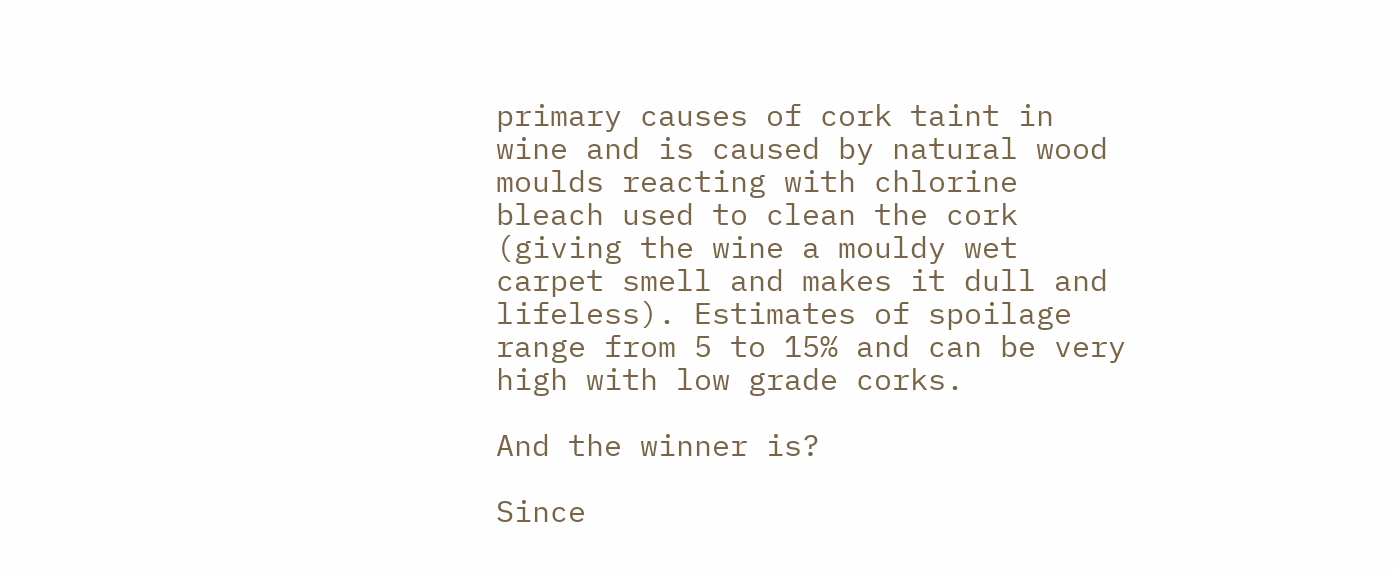primary causes of cork taint in wine and is caused by natural wood moulds reacting with chlorine bleach used to clean the cork (giving the wine a mouldy wet carpet smell and makes it dull and lifeless). Estimates of spoilage range from 5 to 15% and can be very high with low grade corks.

And the winner is?

Since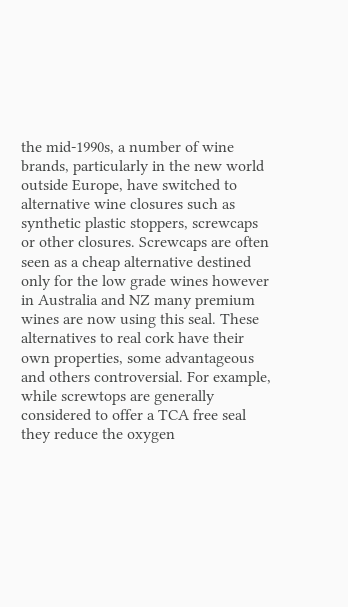the mid-1990s, a number of wine brands, particularly in the new world outside Europe, have switched to alternative wine closures such as synthetic plastic stoppers, screwcaps or other closures. Screwcaps are often seen as a cheap alternative destined only for the low grade wines however in Australia and NZ many premium wines are now using this seal. These alternatives to real cork have their own properties, some advantageous and others controversial. For example, while screwtops are generally considered to offer a TCA free seal they reduce the oxygen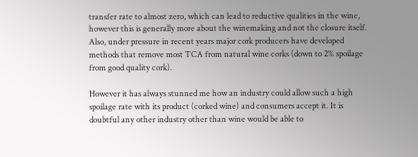transfer rate to almost zero, which can lead to reductive qualities in the wine, however this is generally more about the winemaking and not the closure itself. Also, under pressure in recent years major cork producers have developed methods that remove most TCA from natural wine corks (down to 2% spoilage from good quality cork).

However it has always stunned me how an industry could allow such a high spoilage rate with its product (corked wine) and consumers accept it. It is doubtful any other industry other than wine would be able to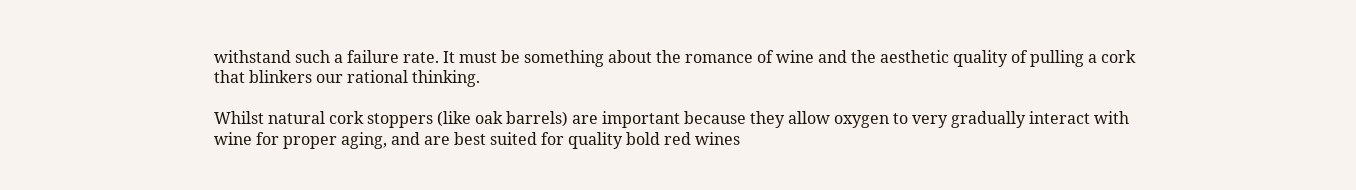withstand such a failure rate. It must be something about the romance of wine and the aesthetic quality of pulling a cork that blinkers our rational thinking.

Whilst natural cork stoppers (like oak barrels) are important because they allow oxygen to very gradually interact with wine for proper aging, and are best suited for quality bold red wines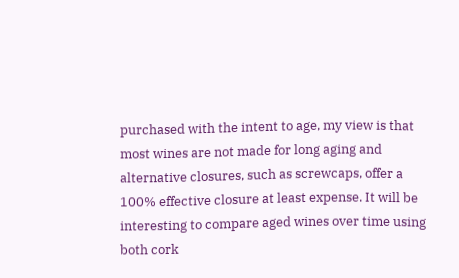purchased with the intent to age, my view is that most wines are not made for long aging and alternative closures, such as screwcaps, offer a 100% effective closure at least expense. It will be interesting to compare aged wines over time using both cork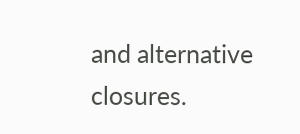and alternative closures.